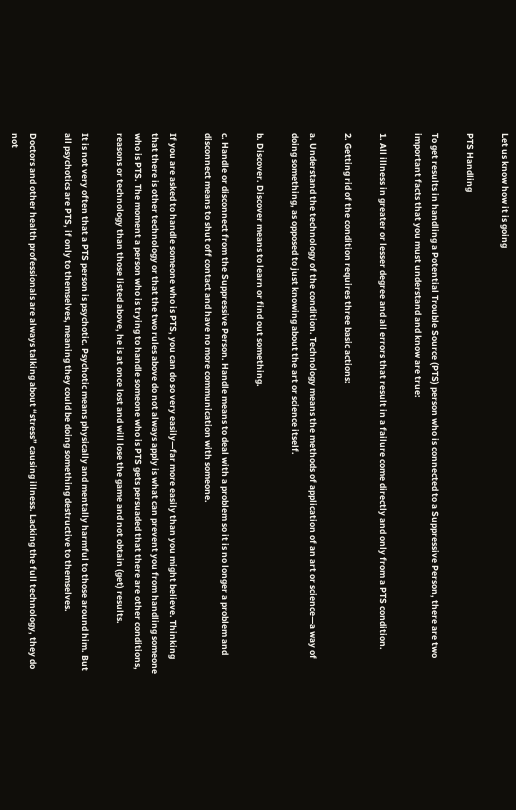Let us know how it is going

PTS Handling

To get results in handling a Potential Trouble Source (PTS) person who is connected to a Suppressive Person, there are two important facts that you must understand and know are true:

1. All illness in greater or lesser degree and all errors that result in a failure come directly and only from a PTS condition.

2. Getting rid of the condition requires three basic actions:

a. Understand the technology of the condition. Technology means the methods of application of an art or science—a way of doing something, as opposed to just knowing about the art or science itself.

b. Discover. Discover means to learn or find out something.

c. Handle or disconnect from the Suppressive Person. Handle means to deal with a problem so it is no longer a problem and disconnect means to shut off contact and have no more communication with someone.

If you are asked to handle someone who is PTS, you can do so very easily—far more easily than you might believe. Thinking that there is other technology or that the two rules above do not always apply is what can prevent you from handling someone who is PTS. The moment a person who is trying to handle someone who is PTS gets persuaded that there are other conditions, reasons or technology than those listed above, he is at once lost and will lose the game and not obtain (get) results.

It is not very often that a PTS person is psychotic. Psychotic means physically and mentally harmful to those around him. But all psychotics are PTS, if only to themselves, meaning they could be doing something destructive to themselves.

Doctors and other health professionals are always talking about “stress” causing illness. Lacking the full technology, they do not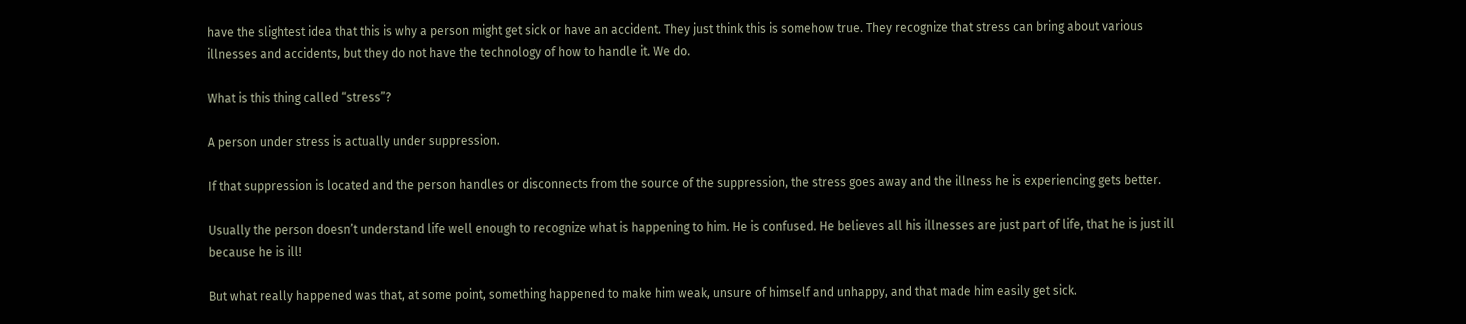have the slightest idea that this is why a person might get sick or have an accident. They just think this is somehow true. They recognize that stress can bring about various illnesses and accidents, but they do not have the technology of how to handle it. We do.

What is this thing called “stress”?

A person under stress is actually under suppression.

If that suppression is located and the person handles or disconnects from the source of the suppression, the stress goes away and the illness he is experiencing gets better.

Usually the person doesn’t understand life well enough to recognize what is happening to him. He is confused. He believes all his illnesses are just part of life, that he is just ill because he is ill!

But what really happened was that, at some point, something happened to make him weak, unsure of himself and unhappy, and that made him easily get sick.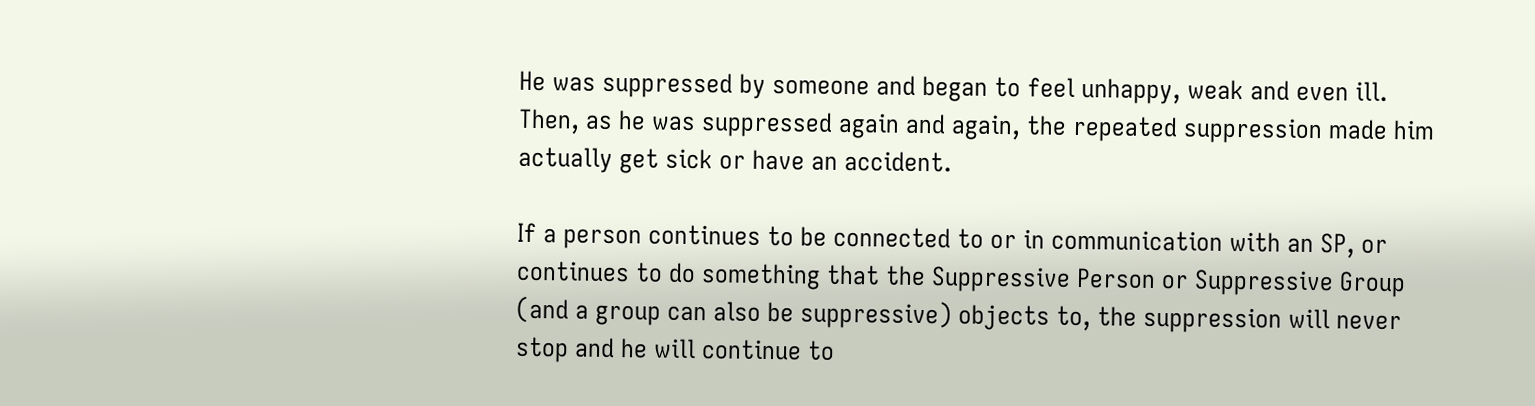He was suppressed by someone and began to feel unhappy, weak and even ill. Then, as he was suppressed again and again, the repeated suppression made him actually get sick or have an accident.

If a person continues to be connected to or in communication with an SP, or continues to do something that the Suppressive Person or Suppressive Group (and a group can also be suppressive) objects to, the suppression will never stop and he will continue to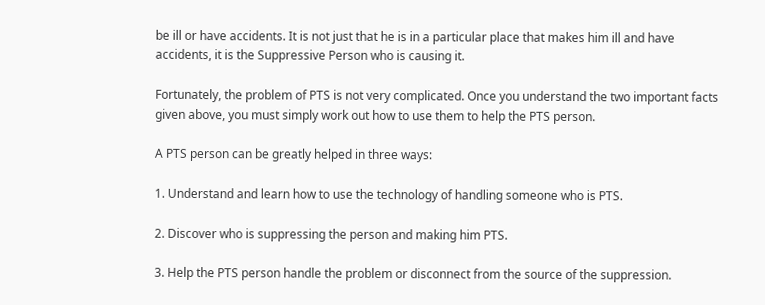be ill or have accidents. It is not just that he is in a particular place that makes him ill and have accidents, it is the Suppressive Person who is causing it.

Fortunately, the problem of PTS is not very complicated. Once you understand the two important facts given above, you must simply work out how to use them to help the PTS person.

A PTS person can be greatly helped in three ways:

1. Understand and learn how to use the technology of handling someone who is PTS.

2. Discover who is suppressing the person and making him PTS.

3. Help the PTS person handle the problem or disconnect from the source of the suppression.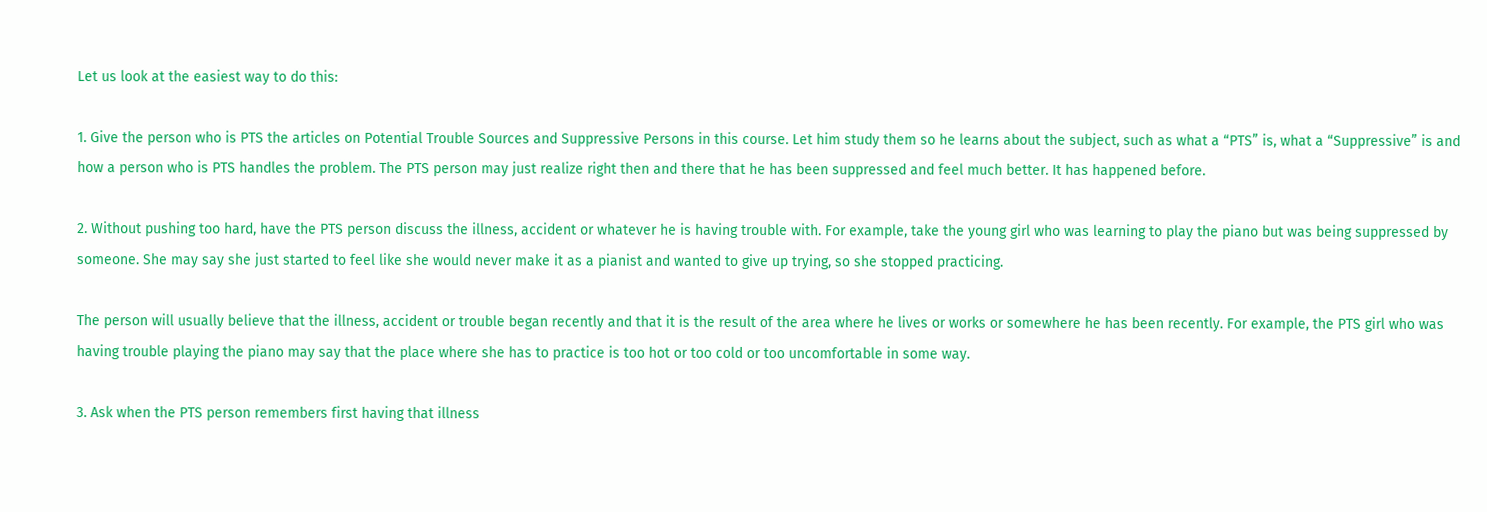Let us look at the easiest way to do this:

1. Give the person who is PTS the articles on Potential Trouble Sources and Suppressive Persons in this course. Let him study them so he learns about the subject, such as what a “PTS” is, what a “Suppressive” is and how a person who is PTS handles the problem. The PTS person may just realize right then and there that he has been suppressed and feel much better. It has happened before.

2. Without pushing too hard, have the PTS person discuss the illness, accident or whatever he is having trouble with. For example, take the young girl who was learning to play the piano but was being suppressed by someone. She may say she just started to feel like she would never make it as a pianist and wanted to give up trying, so she stopped practicing.

The person will usually believe that the illness, accident or trouble began recently and that it is the result of the area where he lives or works or somewhere he has been recently. For example, the PTS girl who was having trouble playing the piano may say that the place where she has to practice is too hot or too cold or too uncomfortable in some way.

3. Ask when the PTS person remembers first having that illness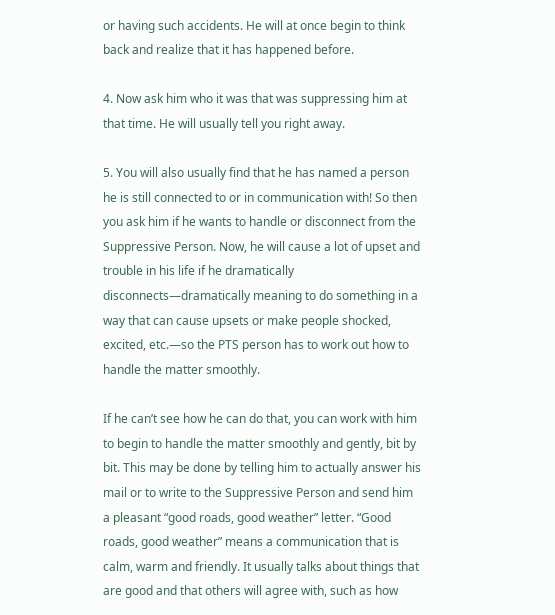or having such accidents. He will at once begin to think back and realize that it has happened before.

4. Now ask him who it was that was suppressing him at that time. He will usually tell you right away.

5. You will also usually find that he has named a person he is still connected to or in communication with! So then you ask him if he wants to handle or disconnect from the Suppressive Person. Now, he will cause a lot of upset and trouble in his life if he dramatically disconnects—dramatically meaning to do something in a way that can cause upsets or make people shocked, excited, etc.—so the PTS person has to work out how to handle the matter smoothly.

If he can’t see how he can do that, you can work with him to begin to handle the matter smoothly and gently, bit by bit. This may be done by telling him to actually answer his mail or to write to the Suppressive Person and send him a pleasant “good roads, good weather” letter. “Good roads, good weather” means a communication that is calm, warm and friendly. It usually talks about things that are good and that others will agree with, such as how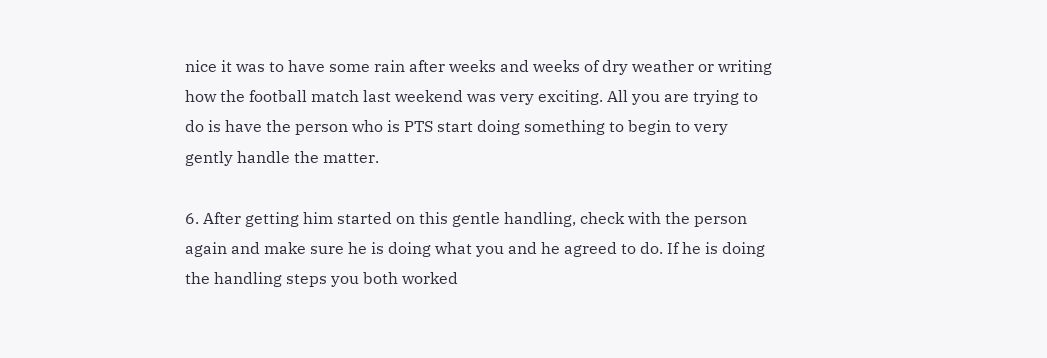nice it was to have some rain after weeks and weeks of dry weather or writing how the football match last weekend was very exciting. All you are trying to do is have the person who is PTS start doing something to begin to very gently handle the matter.

6. After getting him started on this gentle handling, check with the person again and make sure he is doing what you and he agreed to do. If he is doing the handling steps you both worked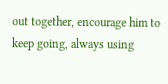out together, encourage him to keep going, always using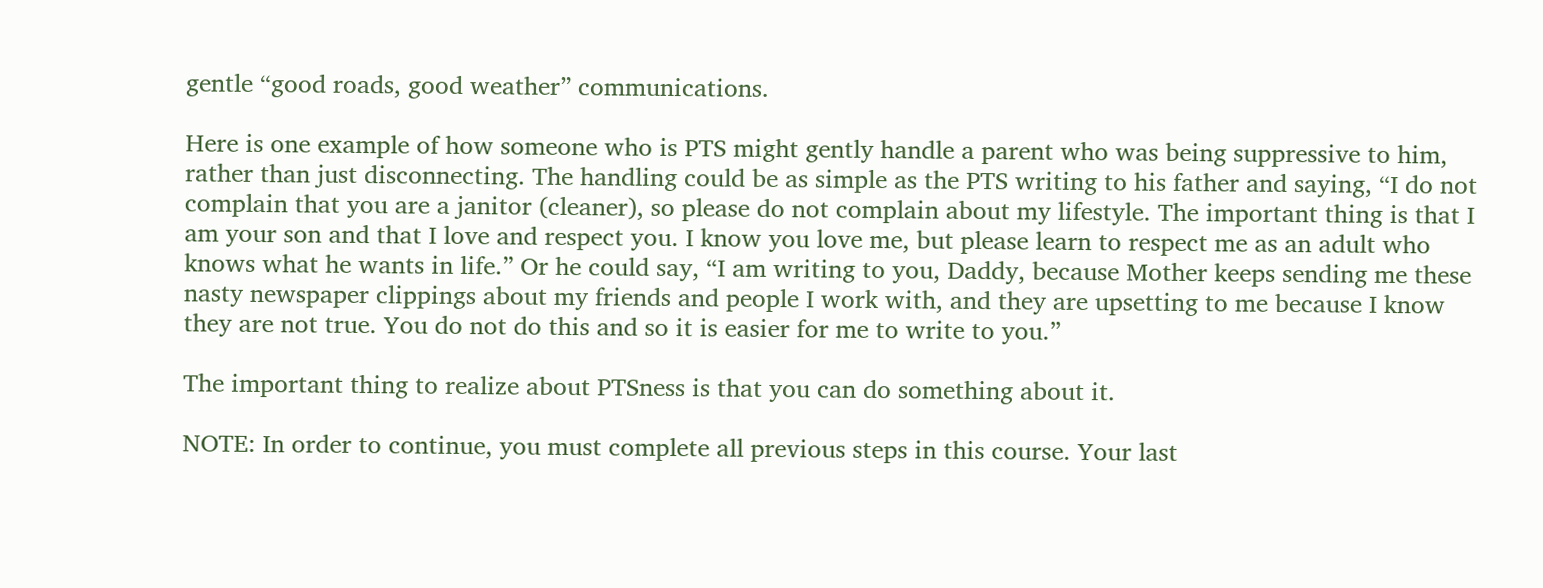gentle “good roads, good weather” communications.

Here is one example of how someone who is PTS might gently handle a parent who was being suppressive to him, rather than just disconnecting. The handling could be as simple as the PTS writing to his father and saying, “I do not complain that you are a janitor (cleaner), so please do not complain about my lifestyle. The important thing is that I am your son and that I love and respect you. I know you love me, but please learn to respect me as an adult who knows what he wants in life.” Or he could say, “I am writing to you, Daddy, because Mother keeps sending me these nasty newspaper clippings about my friends and people I work with, and they are upsetting to me because I know they are not true. You do not do this and so it is easier for me to write to you.”

The important thing to realize about PTSness is that you can do something about it.

NOTE: In order to continue, you must complete all previous steps in this course. Your last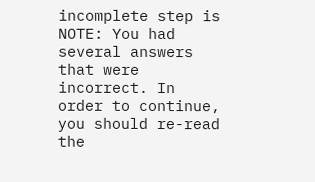incomplete step is
NOTE: You had several answers that were incorrect. In order to continue, you should re-read the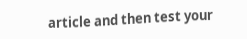article and then test your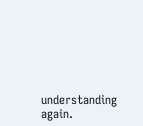understanding again.